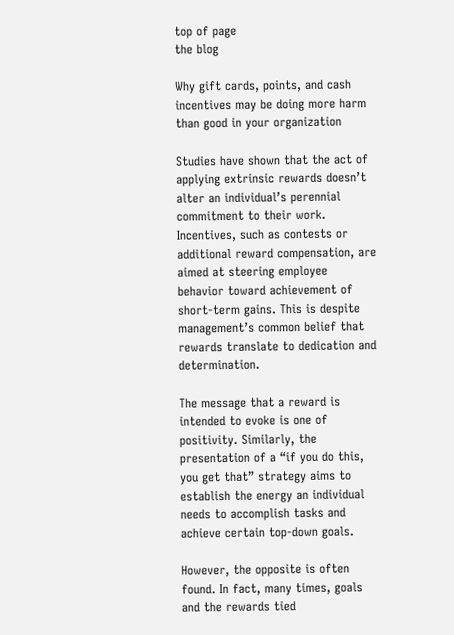top of page
the blog

Why gift cards, points, and cash incentives may be doing more harm than good in your organization

Studies have shown that the act of applying extrinsic rewards doesn’t alter an individual’s perennial commitment to their work. Incentives, such as contests or additional reward compensation, are aimed at steering employee behavior toward achievement of short-term gains. This is despite management’s common belief that rewards translate to dedication and determination.

The message that a reward is intended to evoke is one of positivity. Similarly, the presentation of a “if you do this, you get that” strategy aims to establish the energy an individual needs to accomplish tasks and achieve certain top-down goals.

However, the opposite is often found. In fact, many times, goals and the rewards tied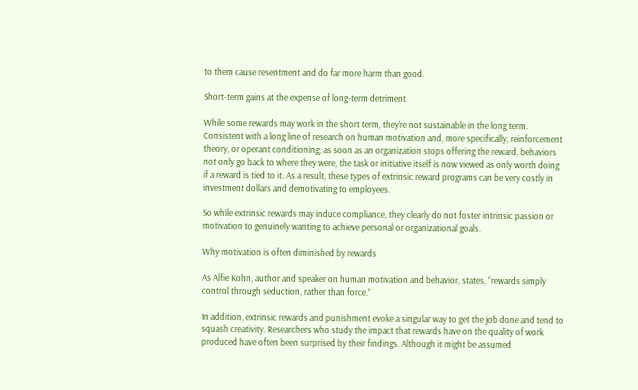to them cause resentment and do far more harm than good.

Short-term gains at the expense of long-term detriment

While some rewards may work in the short term, they’re not sustainable in the long term. Consistent with a long line of research on human motivation and, more specifically, reinforcement theory, or operant conditioning, as soon as an organization stops offering the reward, behaviors not only go back to where they were, the task or initiative itself is now viewed as only worth doing if a reward is tied to it. As a result, these types of extrinsic reward programs can be very costly in investment dollars and demotivating to employees.

So while extrinsic rewards may induce compliance, they clearly do not foster intrinsic passion or motivation to genuinely wanting to achieve personal or organizational goals.

Why motivation is often diminished by rewards

As Alfie Kohn, author and speaker on human motivation and behavior, states, “rewards simply control through seduction, rather than force.”

In addition, extrinsic rewards and punishment evoke a singular way to get the job done and tend to squash creativity. Researchers who study the impact that rewards have on the quality of work produced have often been surprised by their findings. Although it might be assumed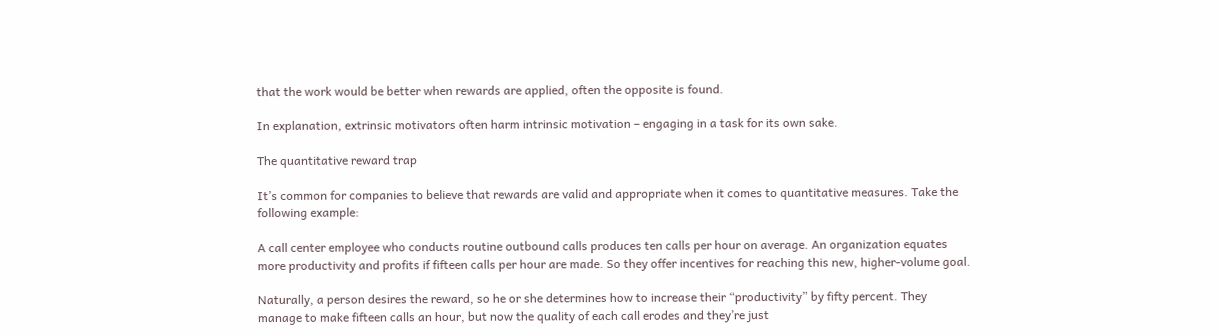that the work would be better when rewards are applied, often the opposite is found.

In explanation, extrinsic motivators often harm intrinsic motivation – engaging in a task for its own sake.

The quantitative reward trap

It’s common for companies to believe that rewards are valid and appropriate when it comes to quantitative measures. Take the following example:

A call center employee who conducts routine outbound calls produces ten calls per hour on average. An organization equates more productivity and profits if fifteen calls per hour are made. So they offer incentives for reaching this new, higher-volume goal.

Naturally, a person desires the reward, so he or she determines how to increase their “productivity” by fifty percent. They manage to make fifteen calls an hour, but now the quality of each call erodes and they’re just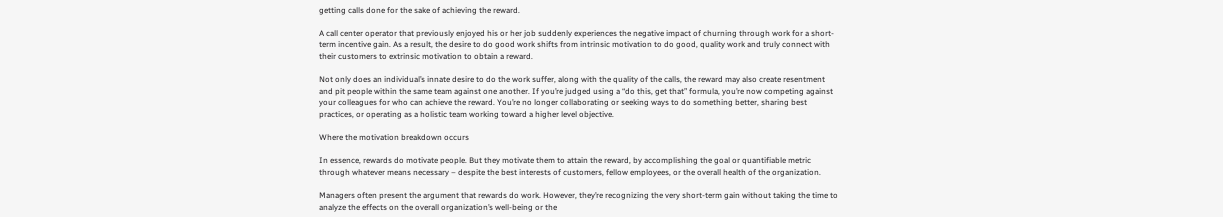getting calls done for the sake of achieving the reward.

A call center operator that previously enjoyed his or her job suddenly experiences the negative impact of churning through work for a short-term incentive gain. As a result, the desire to do good work shifts from intrinsic motivation to do good, quality work and truly connect with their customers to extrinsic motivation to obtain a reward.

Not only does an individual’s innate desire to do the work suffer, along with the quality of the calls, the reward may also create resentment and pit people within the same team against one another. If you’re judged using a “do this, get that” formula, you’re now competing against your colleagues for who can achieve the reward. You’re no longer collaborating or seeking ways to do something better, sharing best practices, or operating as a holistic team working toward a higher level objective.

Where the motivation breakdown occurs

In essence, rewards do motivate people. But they motivate them to attain the reward, by accomplishing the goal or quantifiable metric through whatever means necessary – despite the best interests of customers, fellow employees, or the overall health of the organization.

Managers often present the argument that rewards do work. However, they’re recognizing the very short-term gain without taking the time to analyze the effects on the overall organization’s well-being or the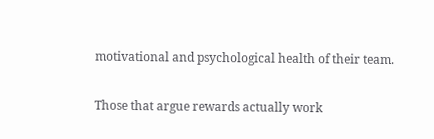motivational and psychological health of their team.

Those that argue rewards actually work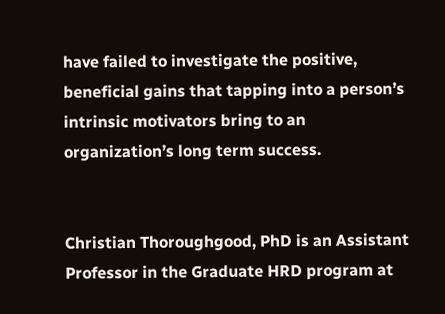have failed to investigate the positive, beneficial gains that tapping into a person’s intrinsic motivators bring to an organization’s long term success.


Christian Thoroughgood, PhD is an Assistant Professor in the Graduate HRD program at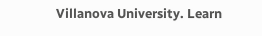Villanova University. Learn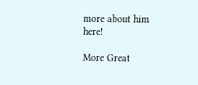more about him here!

More Great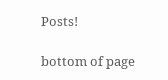Posts!

bottom of page